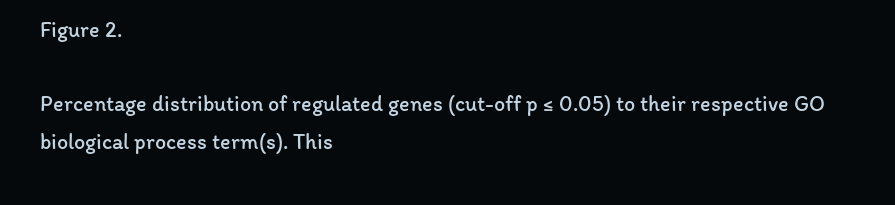Figure 2.

Percentage distribution of regulated genes (cut-off p ≤ 0.05) to their respective GO biological process term(s). This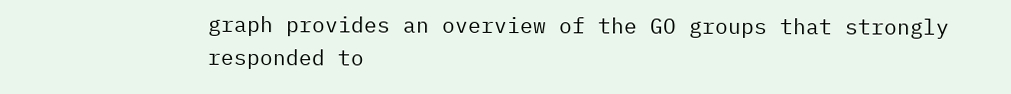graph provides an overview of the GO groups that strongly responded to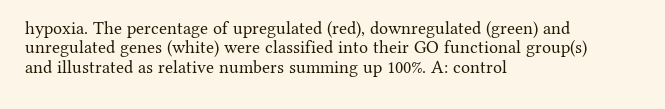hypoxia. The percentage of upregulated (red), downregulated (green) and unregulated genes (white) were classified into their GO functional group(s) and illustrated as relative numbers summing up 100%. A: control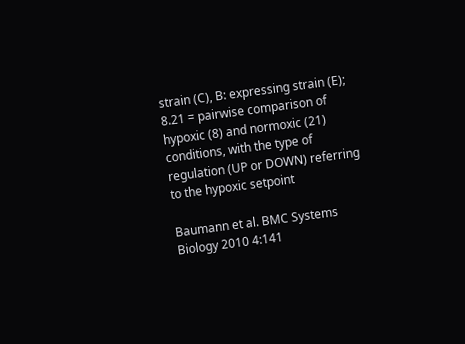strain (C), B: expressing strain (E); 8.21 = pairwise comparison of hypoxic (8) and normoxic (21) conditions, with the type of regulation (UP or DOWN) referring to the hypoxic setpoint

Baumann et al. BMC Systems Biology 2010 4:141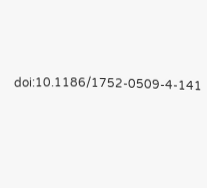doi:10.1186/1752-0509-4-141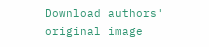Download authors' original image